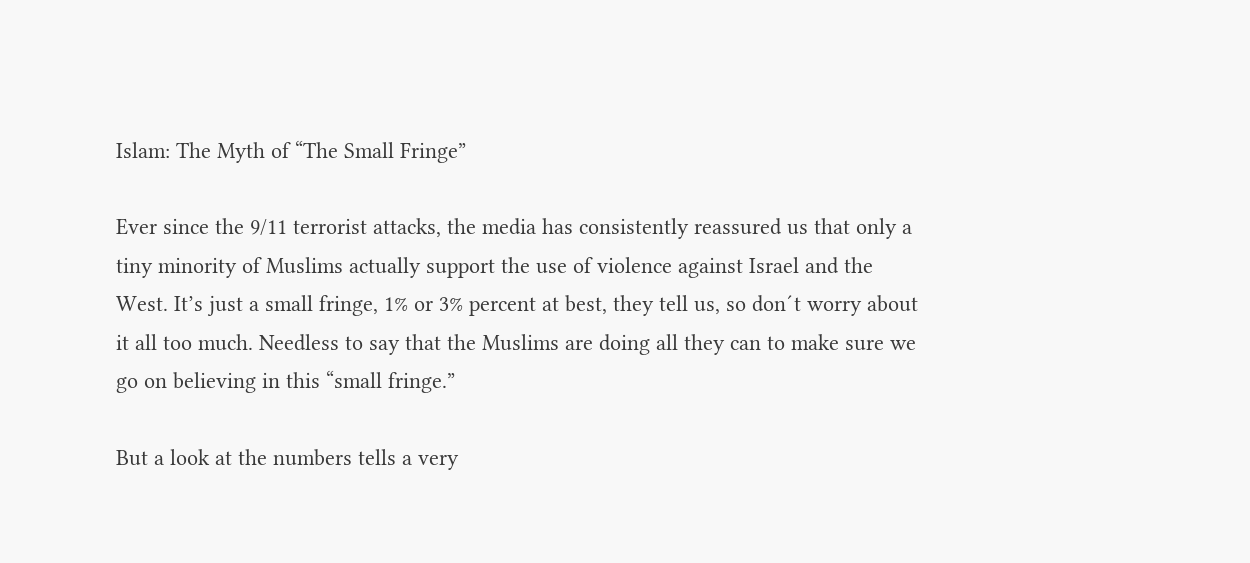Islam: The Myth of “The Small Fringe”

Ever since the 9/11 terrorist attacks, the media has consistently reassured us that only a tiny minority of Muslims actually support the use of violence against Israel and the West. It’s just a small fringe, 1% or 3% percent at best, they tell us, so don´t worry about it all too much. Needless to say that the Muslims are doing all they can to make sure we go on believing in this “small fringe.”

But a look at the numbers tells a very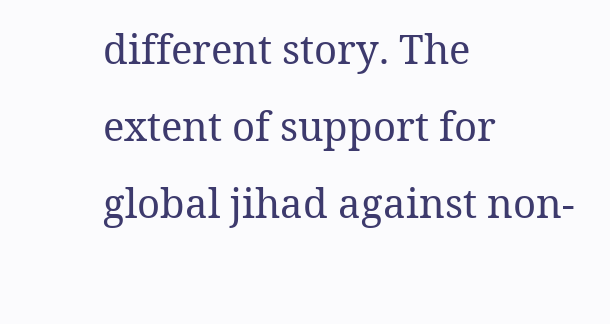different story. The extent of support for global jihad against non-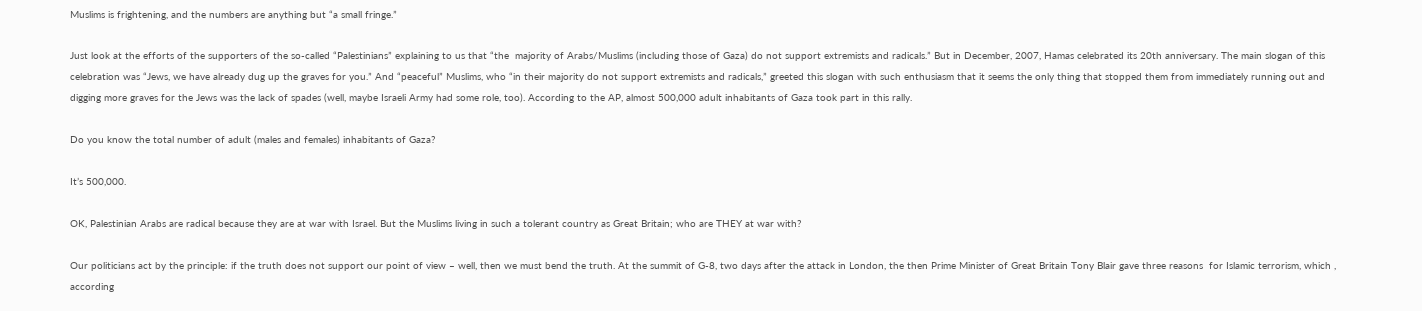Muslims is frightening, and the numbers are anything but “a small fringe.”

Just look at the efforts of the supporters of the so-called “Palestinians” explaining to us that “the  majority of Arabs/Muslims (including those of Gaza) do not support extremists and radicals.” But in December, 2007, Hamas celebrated its 20th anniversary. The main slogan of this celebration was “Jews, we have already dug up the graves for you.” And “peaceful” Muslims, who “in their majority do not support extremists and radicals,” greeted this slogan with such enthusiasm that it seems the only thing that stopped them from immediately running out and digging more graves for the Jews was the lack of spades (well, maybe Israeli Army had some role, too). According to the AP, almost 500,000 adult inhabitants of Gaza took part in this rally.

Do you know the total number of adult (males and females) inhabitants of Gaza?

It’s 500,000.

OK, Palestinian Arabs are radical because they are at war with Israel. But the Muslims living in such a tolerant country as Great Britain; who are THEY at war with?

Our politicians act by the principle: if the truth does not support our point of view – well, then we must bend the truth. At the summit of G-8, two days after the attack in London, the then Prime Minister of Great Britain Tony Blair gave three reasons  for Islamic terrorism, which , according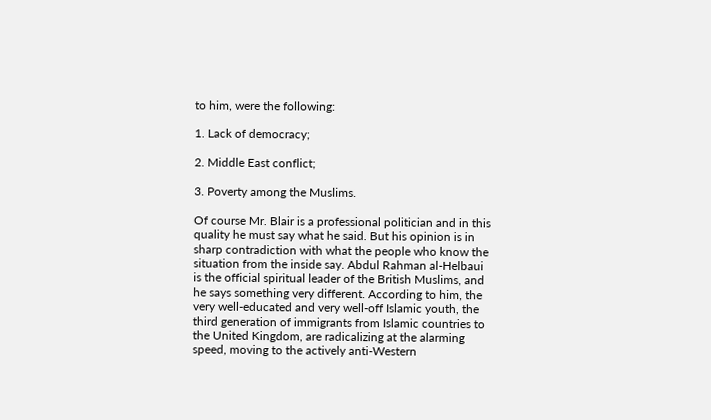to him, were the following:

1. Lack of democracy;

2. Middle East conflict;

3. Poverty among the Muslims.

Of course Mr. Blair is a professional politician and in this quality he must say what he said. But his opinion is in sharp contradiction with what the people who know the situation from the inside say. Abdul Rahman al-Helbaui is the official spiritual leader of the British Muslims, and he says something very different. According to him, the very well-educated and very well-off Islamic youth, the third generation of immigrants from Islamic countries to the United Kingdom, are radicalizing at the alarming speed, moving to the actively anti-Western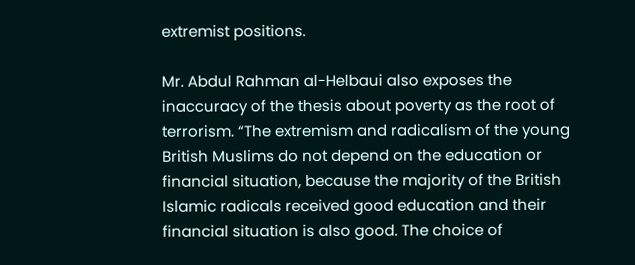extremist positions.

Mr. Abdul Rahman al-Helbaui also exposes the inaccuracy of the thesis about poverty as the root of terrorism. “The extremism and radicalism of the young British Muslims do not depend on the education or financial situation, because the majority of the British Islamic radicals received good education and their financial situation is also good. The choice of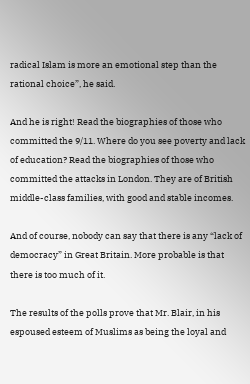radical Islam is more an emotional step than the rational choice”, he said.

And he is right! Read the biographies of those who committed the 9/11. Where do you see poverty and lack of education? Read the biographies of those who committed the attacks in London. They are of British middle-class families, with good and stable incomes.

And of course, nobody can say that there is any “lack of democracy” in Great Britain. More probable is that there is too much of it.

The results of the polls prove that Mr. Blair, in his espoused esteem of Muslims as being the loyal and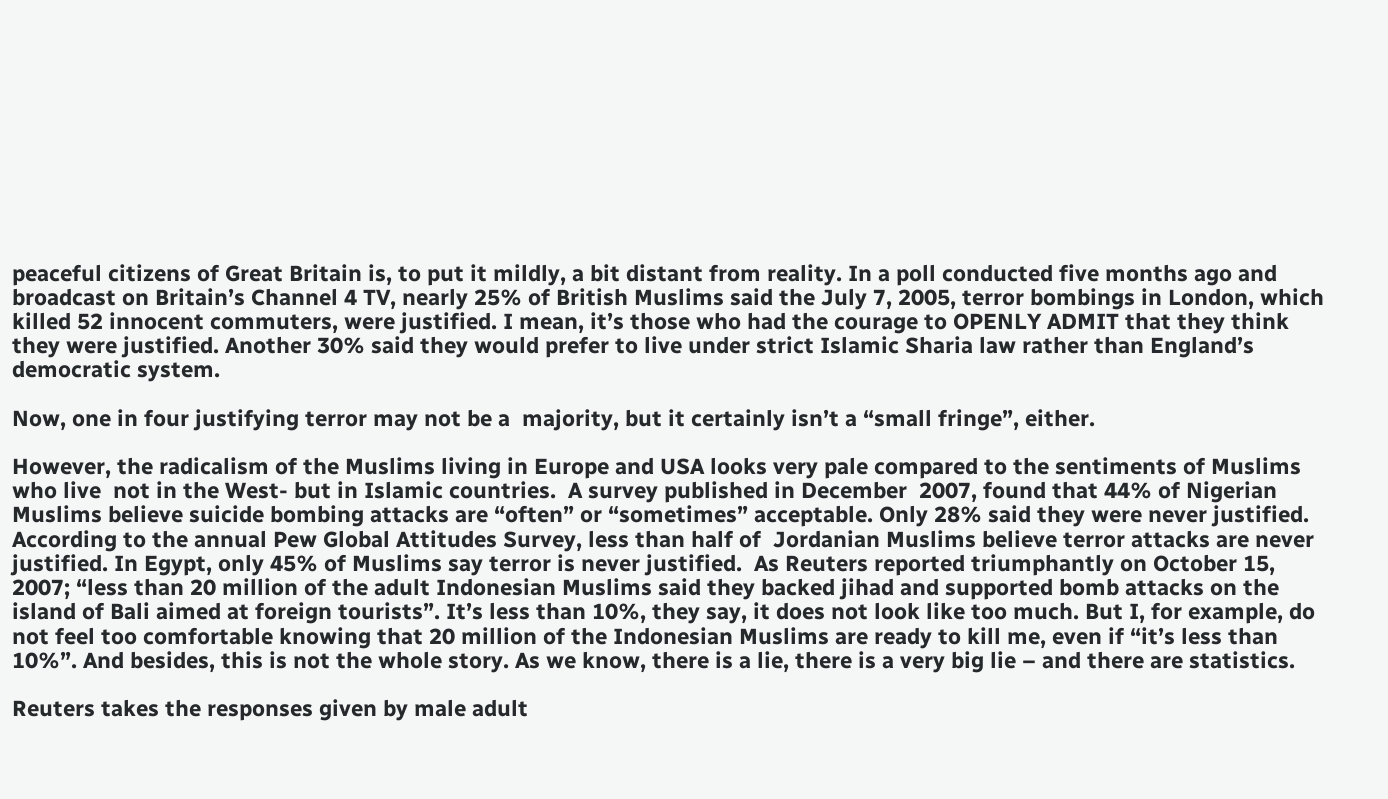peaceful citizens of Great Britain is, to put it mildly, a bit distant from reality. In a poll conducted five months ago and broadcast on Britain’s Channel 4 TV, nearly 25% of British Muslims said the July 7, 2005, terror bombings in London, which killed 52 innocent commuters, were justified. I mean, it’s those who had the courage to OPENLY ADMIT that they think they were justified. Another 30% said they would prefer to live under strict Islamic Sharia law rather than England’s democratic system.

Now, one in four justifying terror may not be a  majority, but it certainly isn’t a “small fringe”, either.

However, the radicalism of the Muslims living in Europe and USA looks very pale compared to the sentiments of Muslims who live  not in the West- but in Islamic countries.  A survey published in December  2007, found that 44% of Nigerian Muslims believe suicide bombing attacks are “often” or “sometimes” acceptable. Only 28% said they were never justified. According to the annual Pew Global Attitudes Survey, less than half of  Jordanian Muslims believe terror attacks are never justified. In Egypt, only 45% of Muslims say terror is never justified.  As Reuters reported triumphantly on October 15, 2007; “less than 20 million of the adult Indonesian Muslims said they backed jihad and supported bomb attacks on the island of Bali aimed at foreign tourists”. It’s less than 10%, they say, it does not look like too much. But I, for example, do not feel too comfortable knowing that 20 million of the Indonesian Muslims are ready to kill me, even if “it’s less than 10%”. And besides, this is not the whole story. As we know, there is a lie, there is a very big lie – and there are statistics.

Reuters takes the responses given by male adult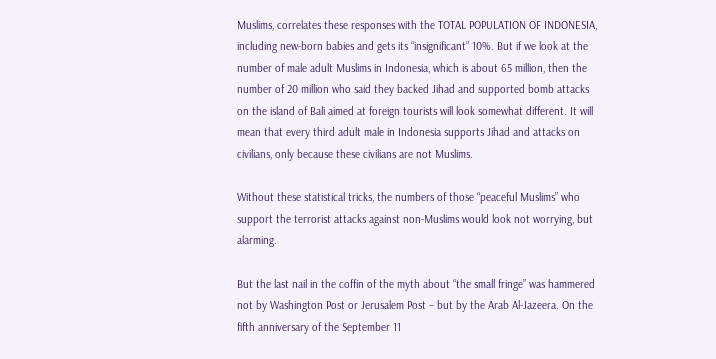Muslims, correlates these responses with the TOTAL POPULATION OF INDONESIA, including new-born babies and gets its “insignificant” 10%. But if we look at the number of male adult Muslims in Indonesia, which is about 65 million, then the number of 20 million who said they backed Jihad and supported bomb attacks on the island of Bali aimed at foreign tourists will look somewhat different. It will mean that every third adult male in Indonesia supports Jihad and attacks on civilians, only because these civilians are not Muslims.

Without these statistical tricks, the numbers of those “peaceful Muslims” who support the terrorist attacks against non-Muslims would look not worrying, but alarming.

But the last nail in the coffin of the myth about “the small fringe” was hammered not by Washington Post or Jerusalem Post – but by the Arab Al-Jazeera. On the fifth anniversary of the September 11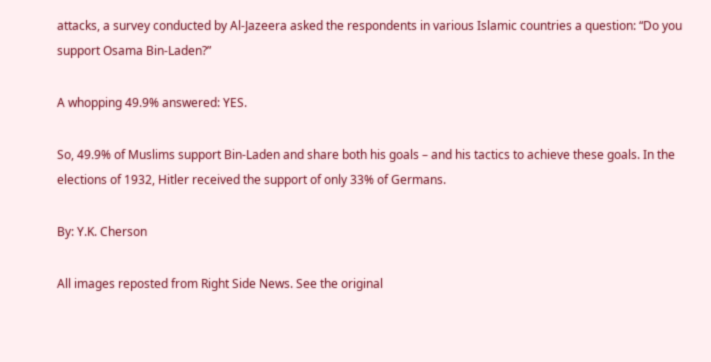attacks, a survey conducted by Al-Jazeera asked the respondents in various Islamic countries a question: “Do you support Osama Bin-Laden?”

A whopping 49.9% answered: YES.

So, 49.9% of Muslims support Bin-Laden and share both his goals – and his tactics to achieve these goals. In the elections of 1932, Hitler received the support of only 33% of Germans.

By: Y.K. Cherson

All images reposted from Right Side News. See the original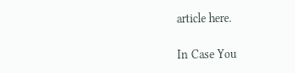article here.

In Case You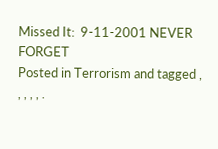Missed It:  9-11-2001 NEVER FORGET
Posted in Terrorism and tagged , , , , , .